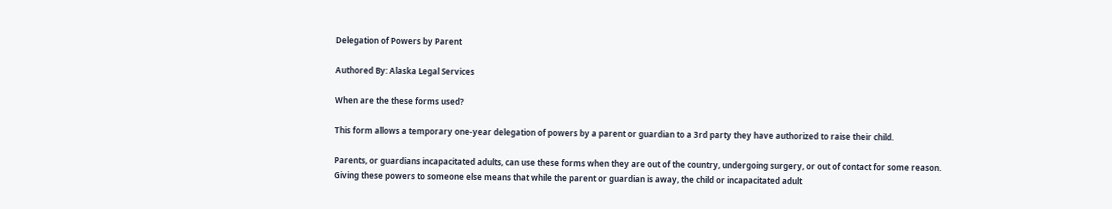Delegation of Powers by Parent

Authored By: Alaska Legal Services

When are the these forms used?

This form allows a temporary one-year delegation of powers by a parent or guardian to a 3rd party they have authorized to raise their child.

Parents, or guardians incapacitated adults, can use these forms when they are out of the country, undergoing surgery, or out of contact for some reason. Giving these powers to someone else means that while the parent or guardian is away, the child or incapacitated adult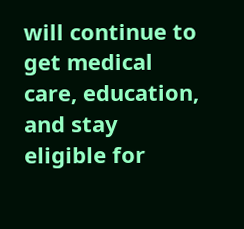will continue to get medical care, education, and stay eligible for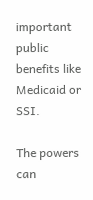important public benefits like Medicaid or SSI.

The powers can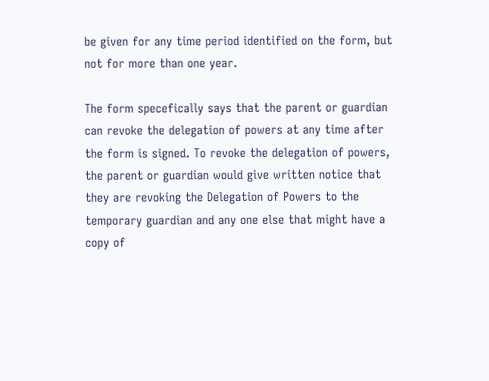be given for any time period identified on the form, but not for more than one year.

The form specefically says that the parent or guardian can revoke the delegation of powers at any time after the form is signed. To revoke the delegation of powers, the parent or guardian would give written notice that they are revoking the Delegation of Powers to the temporary guardian and any one else that might have a copy of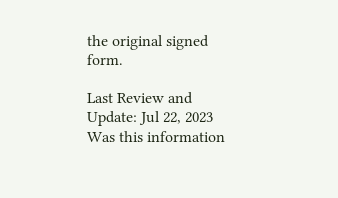the original signed form.

Last Review and Update: Jul 22, 2023
Was this information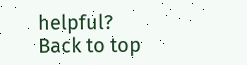helpful?
Back to top